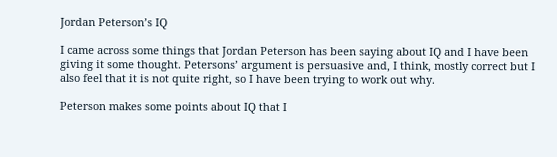Jordan Peterson’s IQ

I came across some things that Jordan Peterson has been saying about IQ and I have been giving it some thought. Petersons’ argument is persuasive and, I think, mostly correct but I also feel that it is not quite right, so I have been trying to work out why.

Peterson makes some points about IQ that I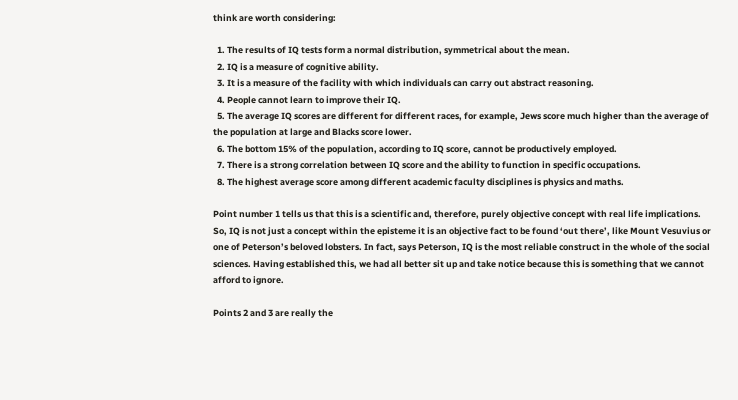think are worth considering:

  1. The results of IQ tests form a normal distribution, symmetrical about the mean.
  2. IQ is a measure of cognitive ability.
  3. It is a measure of the facility with which individuals can carry out abstract reasoning.
  4. People cannot learn to improve their IQ.
  5. The average IQ scores are different for different races, for example, Jews score much higher than the average of the population at large and Blacks score lower.
  6. The bottom 15% of the population, according to IQ score, cannot be productively employed.
  7. There is a strong correlation between IQ score and the ability to function in specific occupations.
  8. The highest average score among different academic faculty disciplines is physics and maths.

Point number 1 tells us that this is a scientific and, therefore, purely objective concept with real life implications. So, IQ is not just a concept within the episteme it is an objective fact to be found ‘out there’, like Mount Vesuvius or one of Peterson’s beloved lobsters. In fact, says Peterson, IQ is the most reliable construct in the whole of the social sciences. Having established this, we had all better sit up and take notice because this is something that we cannot afford to ignore.

Points 2 and 3 are really the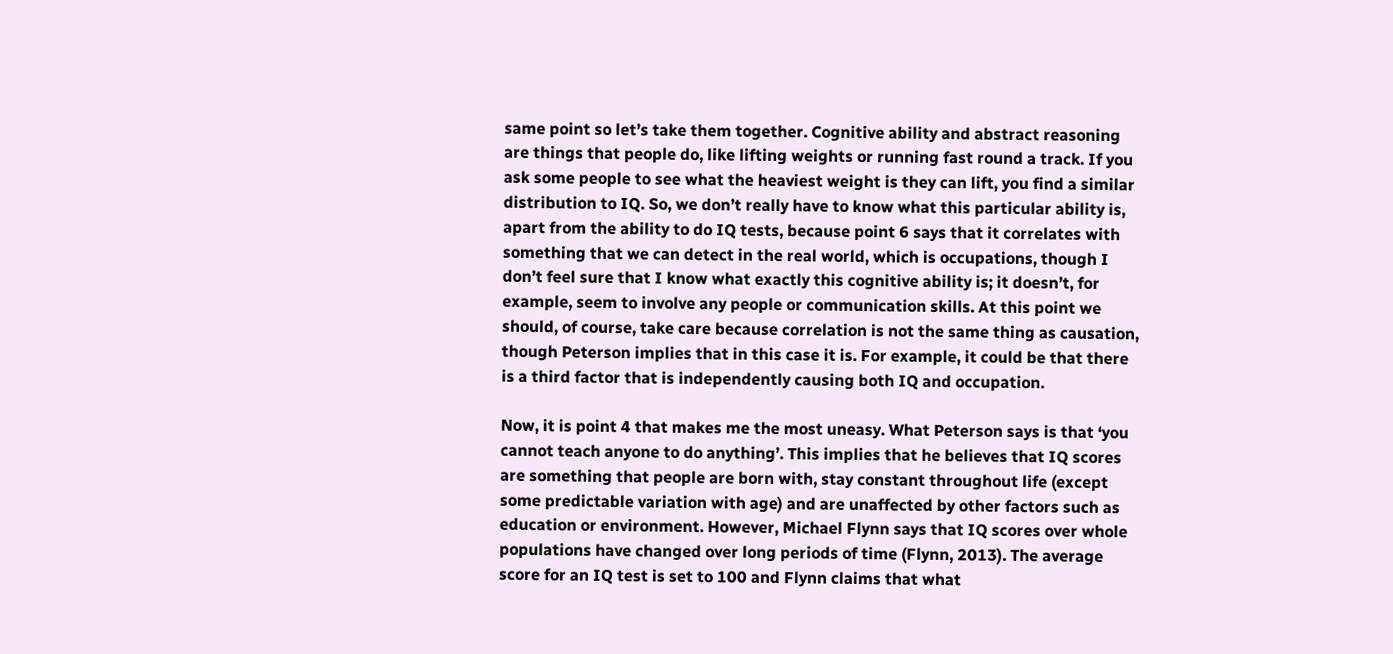same point so let’s take them together. Cognitive ability and abstract reasoning are things that people do, like lifting weights or running fast round a track. If you ask some people to see what the heaviest weight is they can lift, you find a similar distribution to IQ. So, we don’t really have to know what this particular ability is, apart from the ability to do IQ tests, because point 6 says that it correlates with something that we can detect in the real world, which is occupations, though I don’t feel sure that I know what exactly this cognitive ability is; it doesn’t, for example, seem to involve any people or communication skills. At this point we should, of course, take care because correlation is not the same thing as causation, though Peterson implies that in this case it is. For example, it could be that there is a third factor that is independently causing both IQ and occupation.

Now, it is point 4 that makes me the most uneasy. What Peterson says is that ‘you cannot teach anyone to do anything’. This implies that he believes that IQ scores are something that people are born with, stay constant throughout life (except some predictable variation with age) and are unaffected by other factors such as education or environment. However, Michael Flynn says that IQ scores over whole populations have changed over long periods of time (Flynn, 2013). The average score for an IQ test is set to 100 and Flynn claims that what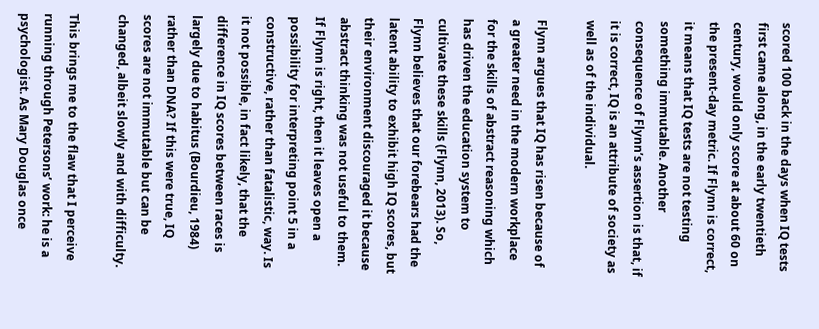scored 100 back in the days when IQ tests first came along, in the early twentieth century, would only score at about 60 on the present-day metric. If Flynn is correct, it means that IQ tests are not testing something immutable. Another consequence of Flynn’s assertion is that, if it is correct, IQ is an attribute of society as well as of the individual.

Flynn argues that IQ has risen because of a greater need in the modern workplace for the skills of abstract reasoning which has driven the education system to cultivate these skills (Flynn, 2013). So, Flynn believes that our forebears had the latent ability to exhibit high IQ scores, but their environment discouraged it because abstract thinking was not useful to them. If Flynn is right, then it leaves open a possibility for interpreting point 5 in a constructive, rather than fatalistic, way. Is it not possible, in fact likely, that the difference in IQ scores between races is largely due to habitus (Bourdieu, 1984) rather than DNA? If this were true, IQ scores are not immutable but can be changed, albeit slowly and with difficulty.

This brings me to the flaw that I perceive running through Petersons’ work: he is a psychologist. As Mary Douglas once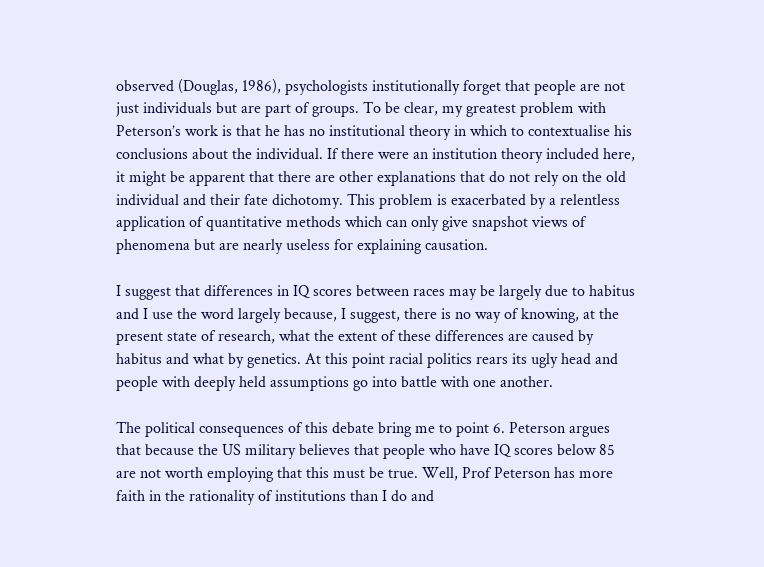observed (Douglas, 1986), psychologists institutionally forget that people are not just individuals but are part of groups. To be clear, my greatest problem with Peterson’s work is that he has no institutional theory in which to contextualise his conclusions about the individual. If there were an institution theory included here, it might be apparent that there are other explanations that do not rely on the old individual and their fate dichotomy. This problem is exacerbated by a relentless application of quantitative methods which can only give snapshot views of phenomena but are nearly useless for explaining causation.

I suggest that differences in IQ scores between races may be largely due to habitus and I use the word largely because, I suggest, there is no way of knowing, at the present state of research, what the extent of these differences are caused by habitus and what by genetics. At this point racial politics rears its ugly head and people with deeply held assumptions go into battle with one another.

The political consequences of this debate bring me to point 6. Peterson argues that because the US military believes that people who have IQ scores below 85 are not worth employing that this must be true. Well, Prof Peterson has more faith in the rationality of institutions than I do and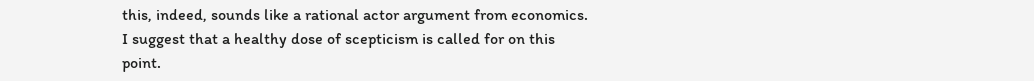this, indeed, sounds like a rational actor argument from economics. I suggest that a healthy dose of scepticism is called for on this point.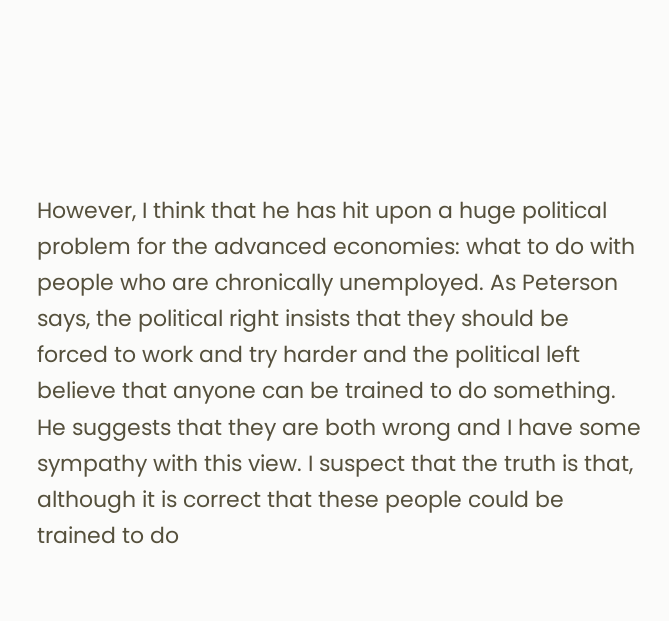However, I think that he has hit upon a huge political problem for the advanced economies: what to do with people who are chronically unemployed. As Peterson says, the political right insists that they should be forced to work and try harder and the political left believe that anyone can be trained to do something. He suggests that they are both wrong and I have some sympathy with this view. I suspect that the truth is that, although it is correct that these people could be trained to do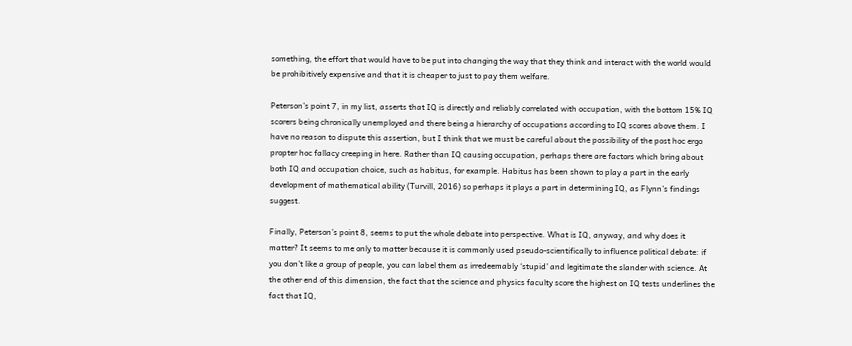something, the effort that would have to be put into changing the way that they think and interact with the world would be prohibitively expensive and that it is cheaper to just to pay them welfare.

Peterson’s point 7, in my list, asserts that IQ is directly and reliably correlated with occupation, with the bottom 15% IQ scorers being chronically unemployed and there being a hierarchy of occupations according to IQ scores above them. I have no reason to dispute this assertion, but I think that we must be careful about the possibility of the post hoc ergo propter hoc fallacy creeping in here. Rather than IQ causing occupation, perhaps there are factors which bring about both IQ and occupation choice, such as habitus, for example. Habitus has been shown to play a part in the early development of mathematical ability (Turvill, 2016) so perhaps it plays a part in determining IQ, as Flynn’s findings suggest.

Finally, Peterson’s point 8, seems to put the whole debate into perspective. What is IQ, anyway, and why does it matter? It seems to me only to matter because it is commonly used pseudo-scientifically to influence political debate: if you don’t like a group of people, you can label them as irredeemably ‘stupid’ and legitimate the slander with science. At the other end of this dimension, the fact that the science and physics faculty score the highest on IQ tests underlines the fact that IQ,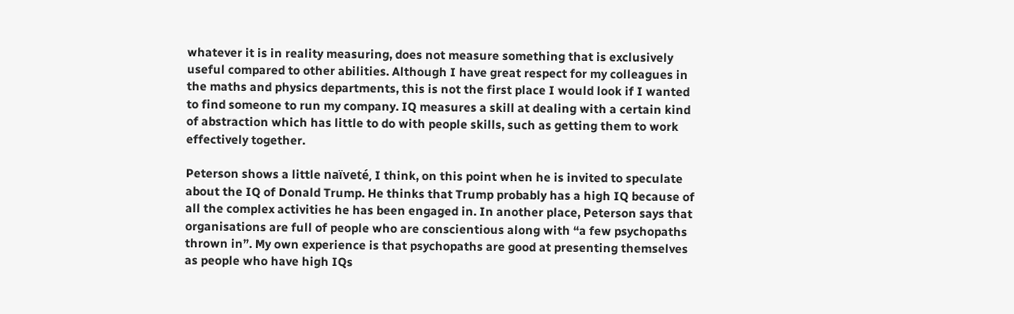whatever it is in reality measuring, does not measure something that is exclusively useful compared to other abilities. Although I have great respect for my colleagues in the maths and physics departments, this is not the first place I would look if I wanted to find someone to run my company. IQ measures a skill at dealing with a certain kind of abstraction which has little to do with people skills, such as getting them to work effectively together.

Peterson shows a little naïveté, I think, on this point when he is invited to speculate about the IQ of Donald Trump. He thinks that Trump probably has a high IQ because of all the complex activities he has been engaged in. In another place, Peterson says that organisations are full of people who are conscientious along with “a few psychopaths thrown in”. My own experience is that psychopaths are good at presenting themselves as people who have high IQs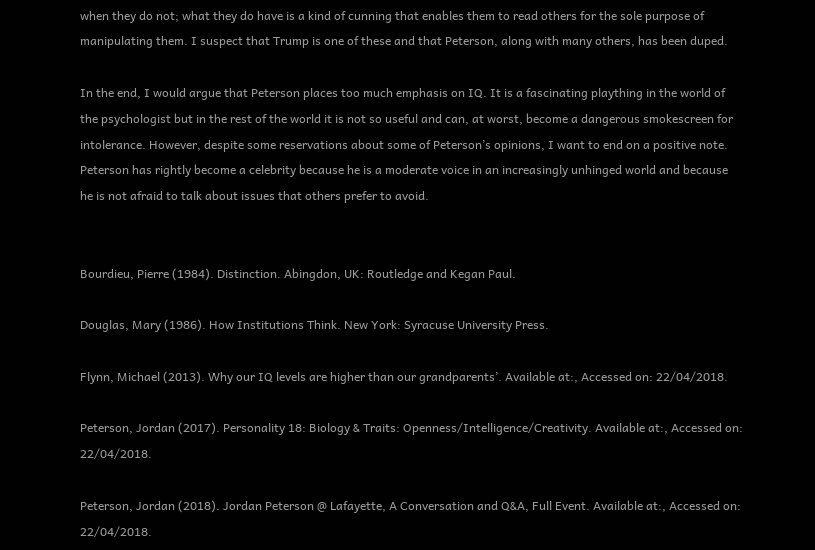when they do not; what they do have is a kind of cunning that enables them to read others for the sole purpose of manipulating them. I suspect that Trump is one of these and that Peterson, along with many others, has been duped.

In the end, I would argue that Peterson places too much emphasis on IQ. It is a fascinating plaything in the world of the psychologist but in the rest of the world it is not so useful and can, at worst, become a dangerous smokescreen for intolerance. However, despite some reservations about some of Peterson’s opinions, I want to end on a positive note. Peterson has rightly become a celebrity because he is a moderate voice in an increasingly unhinged world and because he is not afraid to talk about issues that others prefer to avoid.


Bourdieu, Pierre (1984). Distinction. Abingdon, UK: Routledge and Kegan Paul.

Douglas, Mary (1986). How Institutions Think. New York: Syracuse University Press.

Flynn, Michael (2013). Why our IQ levels are higher than our grandparents’. Available at:, Accessed on: 22/04/2018.

Peterson, Jordan (2017). Personality 18: Biology & Traits: Openness/Intelligence/Creativity. Available at:, Accessed on: 22/04/2018.

Peterson, Jordan (2018). Jordan Peterson @ Lafayette, A Conversation and Q&A, Full Event. Available at:, Accessed on: 22/04/2018.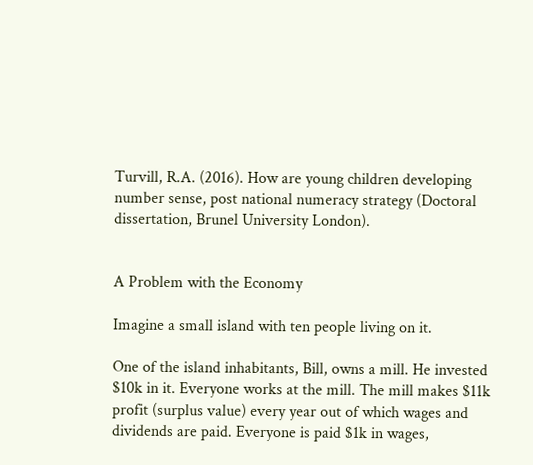Turvill, R.A. (2016). How are young children developing number sense, post national numeracy strategy (Doctoral dissertation, Brunel University London).


A Problem with the Economy

Imagine a small island with ten people living on it.

One of the island inhabitants, Bill, owns a mill. He invested $10k in it. Everyone works at the mill. The mill makes $11k profit (surplus value) every year out of which wages and dividends are paid. Everyone is paid $1k in wages,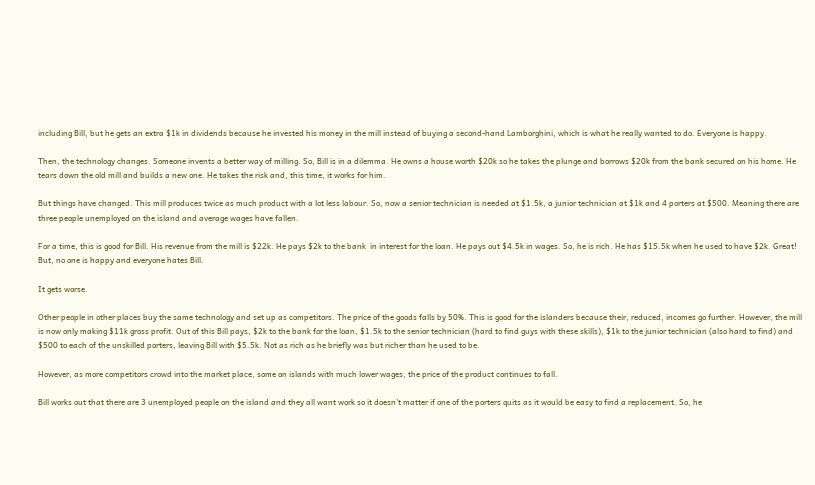including Bill, but he gets an extra $1k in dividends because he invested his money in the mill instead of buying a second-hand Lamborghini, which is what he really wanted to do. Everyone is happy.

Then, the technology changes. Someone invents a better way of milling. So, Bill is in a dilemma. He owns a house worth $20k so he takes the plunge and borrows $20k from the bank secured on his home. He tears down the old mill and builds a new one. He takes the risk and, this time, it works for him.

But things have changed. This mill produces twice as much product with a lot less labour. So, now a senior technician is needed at $1.5k, a junior technician at $1k and 4 porters at $500. Meaning there are three people unemployed on the island and average wages have fallen.

For a time, this is good for Bill. His revenue from the mill is $22k. He pays $2k to the bank  in interest for the loan. He pays out $4.5k in wages. So, he is rich. He has $15.5k when he used to have $2k. Great! But, no one is happy and everyone hates Bill.

It gets worse.

Other people in other places buy the same technology and set up as competitors. The price of the goods falls by 50%. This is good for the islanders because their, reduced, incomes go further. However, the mill is now only making $11k gross profit. Out of this Bill pays, $2k to the bank for the loan, $1.5k to the senior technician (hard to find guys with these skills), $1k to the junior technician (also hard to find) and $500 to each of the unskilled porters, leaving Bill with $5.5k. Not as rich as he briefly was but richer than he used to be.

However, as more competitors crowd into the market place, some on islands with much lower wages, the price of the product continues to fall.

Bill works out that there are 3 unemployed people on the island and they all want work so it doesn’t matter if one of the porters quits as it would be easy to find a replacement. So, he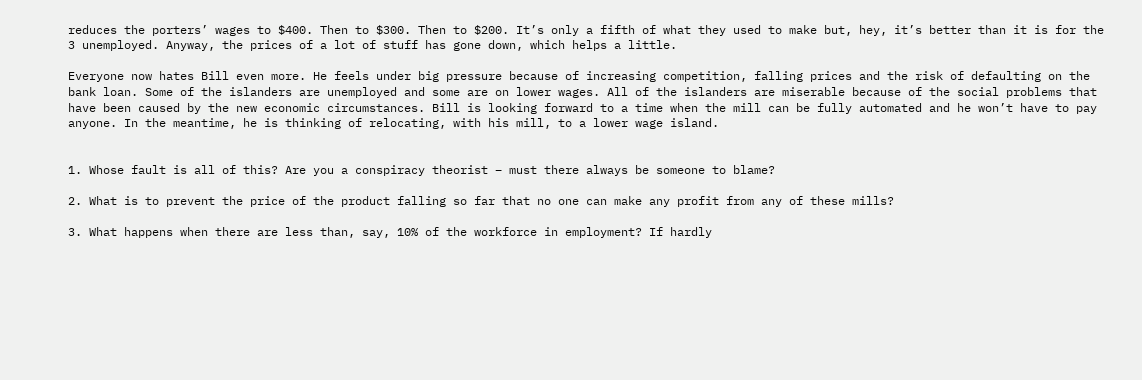reduces the porters’ wages to $400. Then to $300. Then to $200. It’s only a fifth of what they used to make but, hey, it’s better than it is for the 3 unemployed. Anyway, the prices of a lot of stuff has gone down, which helps a little.

Everyone now hates Bill even more. He feels under big pressure because of increasing competition, falling prices and the risk of defaulting on the bank loan. Some of the islanders are unemployed and some are on lower wages. All of the islanders are miserable because of the social problems that have been caused by the new economic circumstances. Bill is looking forward to a time when the mill can be fully automated and he won’t have to pay anyone. In the meantime, he is thinking of relocating, with his mill, to a lower wage island.


1. Whose fault is all of this? Are you a conspiracy theorist – must there always be someone to blame?

2. What is to prevent the price of the product falling so far that no one can make any profit from any of these mills?

3. What happens when there are less than, say, 10% of the workforce in employment? If hardly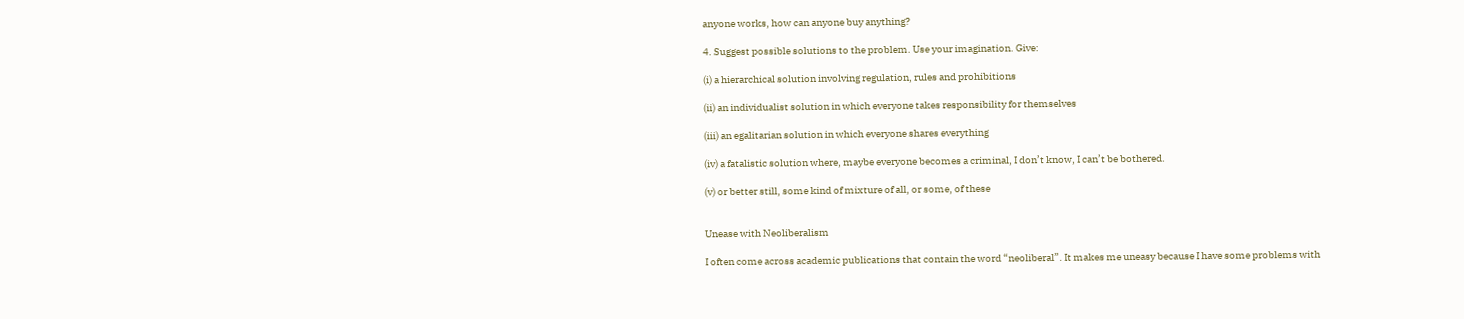anyone works, how can anyone buy anything?

4. Suggest possible solutions to the problem. Use your imagination. Give:

(i) a hierarchical solution involving regulation, rules and prohibitions

(ii) an individualist solution in which everyone takes responsibility for themselves

(iii) an egalitarian solution in which everyone shares everything

(iv) a fatalistic solution where, maybe everyone becomes a criminal, I don’t know, I can’t be bothered.

(v) or better still, some kind of mixture of all, or some, of these


Unease with Neoliberalism

I often come across academic publications that contain the word “neoliberal”. It makes me uneasy because I have some problems with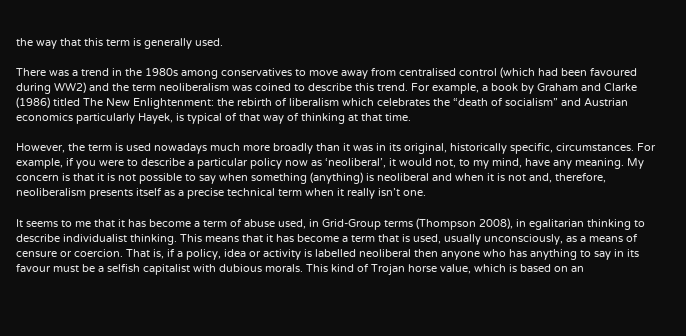the way that this term is generally used.

There was a trend in the 1980s among conservatives to move away from centralised control (which had been favoured during WW2) and the term neoliberalism was coined to describe this trend. For example, a book by Graham and Clarke (1986) titled The New Enlightenment: the rebirth of liberalism which celebrates the “death of socialism” and Austrian economics particularly Hayek, is typical of that way of thinking at that time.

However, the term is used nowadays much more broadly than it was in its original, historically specific, circumstances. For example, if you were to describe a particular policy now as ‘neoliberal’, it would not, to my mind, have any meaning. My concern is that it is not possible to say when something (anything) is neoliberal and when it is not and, therefore, neoliberalism presents itself as a precise technical term when it really isn’t one.

It seems to me that it has become a term of abuse used, in Grid-Group terms (Thompson 2008), in egalitarian thinking to describe individualist thinking. This means that it has become a term that is used, usually unconsciously, as a means of censure or coercion. That is, if a policy, idea or activity is labelled neoliberal then anyone who has anything to say in its favour must be a selfish capitalist with dubious morals. This kind of Trojan horse value, which is based on an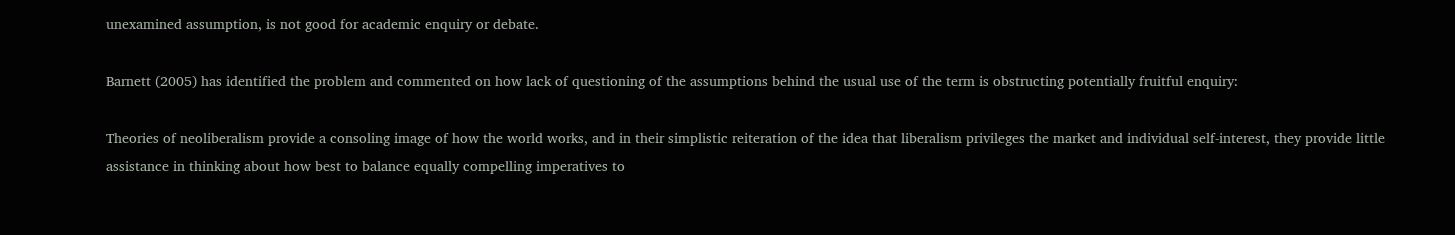unexamined assumption, is not good for academic enquiry or debate.

Barnett (2005) has identified the problem and commented on how lack of questioning of the assumptions behind the usual use of the term is obstructing potentially fruitful enquiry:

Theories of neoliberalism provide a consoling image of how the world works, and in their simplistic reiteration of the idea that liberalism privileges the market and individual self-interest, they provide little assistance in thinking about how best to balance equally compelling imperatives to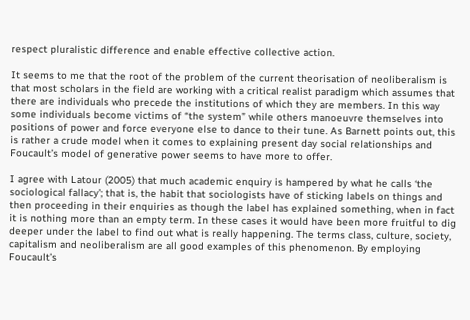respect pluralistic difference and enable effective collective action.

It seems to me that the root of the problem of the current theorisation of neoliberalism is that most scholars in the field are working with a critical realist paradigm which assumes that there are individuals who precede the institutions of which they are members. In this way some individuals become victims of “the system” while others manoeuvre themselves into positions of power and force everyone else to dance to their tune. As Barnett points out, this is rather a crude model when it comes to explaining present day social relationships and Foucault’s model of generative power seems to have more to offer.

I agree with Latour (2005) that much academic enquiry is hampered by what he calls ‘the sociological fallacy’; that is, the habit that sociologists have of sticking labels on things and then proceeding in their enquiries as though the label has explained something, when in fact it is nothing more than an empty term. In these cases it would have been more fruitful to dig deeper under the label to find out what is really happening. The terms class, culture, society, capitalism and neoliberalism are all good examples of this phenomenon. By employing Foucault’s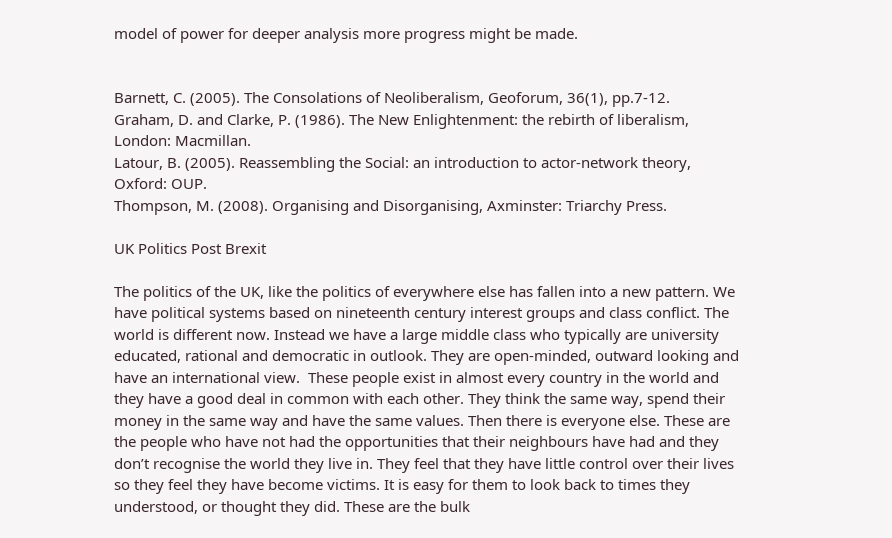model of power for deeper analysis more progress might be made.


Barnett, C. (2005). The Consolations of Neoliberalism, Geoforum, 36(1), pp.7-12.
Graham, D. and Clarke, P. (1986). The New Enlightenment: the rebirth of liberalism, London: Macmillan.
Latour, B. (2005). Reassembling the Social: an introduction to actor-network theory, Oxford: OUP.
Thompson, M. (2008). Organising and Disorganising, Axminster: Triarchy Press.

UK Politics Post Brexit

The politics of the UK, like the politics of everywhere else has fallen into a new pattern. We have political systems based on nineteenth century interest groups and class conflict. The world is different now. Instead we have a large middle class who typically are university educated, rational and democratic in outlook. They are open-minded, outward looking and have an international view.  These people exist in almost every country in the world and they have a good deal in common with each other. They think the same way, spend their money in the same way and have the same values. Then there is everyone else. These are the people who have not had the opportunities that their neighbours have had and they don’t recognise the world they live in. They feel that they have little control over their lives so they feel they have become victims. It is easy for them to look back to times they understood, or thought they did. These are the bulk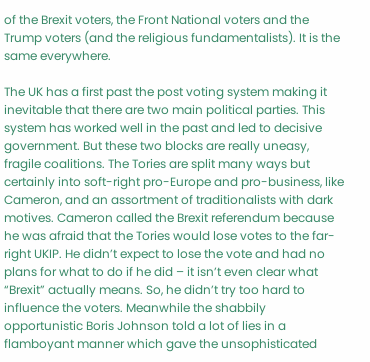of the Brexit voters, the Front National voters and the Trump voters (and the religious fundamentalists). It is the same everywhere.

The UK has a first past the post voting system making it inevitable that there are two main political parties. This system has worked well in the past and led to decisive government. But these two blocks are really uneasy, fragile coalitions. The Tories are split many ways but certainly into soft-right pro-Europe and pro-business, like Cameron, and an assortment of traditionalists with dark motives. Cameron called the Brexit referendum because he was afraid that the Tories would lose votes to the far-right UKIP. He didn’t expect to lose the vote and had no plans for what to do if he did – it isn’t even clear what “Brexit” actually means. So, he didn’t try too hard to influence the voters. Meanwhile the shabbily opportunistic Boris Johnson told a lot of lies in a flamboyant manner which gave the unsophisticated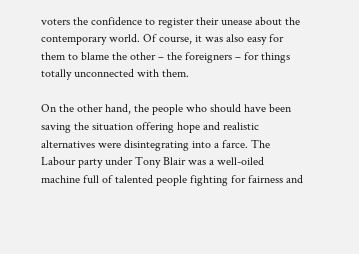voters the confidence to register their unease about the contemporary world. Of course, it was also easy for them to blame the other – the foreigners – for things totally unconnected with them.

On the other hand, the people who should have been saving the situation offering hope and realistic alternatives were disintegrating into a farce. The Labour party under Tony Blair was a well-oiled machine full of talented people fighting for fairness and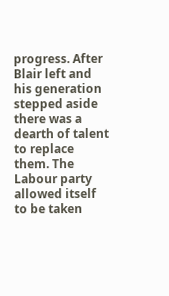progress. After Blair left and his generation stepped aside there was a dearth of talent to replace them. The Labour party allowed itself to be taken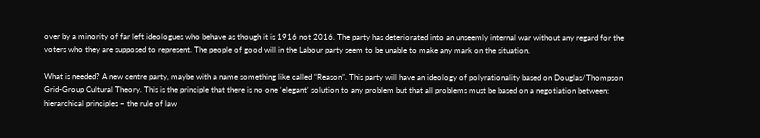over by a minority of far left ideologues who behave as though it is 1916 not 2016. The party has deteriorated into an unseemly internal war without any regard for the voters who they are supposed to represent. The people of good will in the Labour party seem to be unable to make any mark on the situation.

What is needed? A new centre party, maybe with a name something like called “Reason”. This party will have an ideology of polyrationality based on Douglas/Thompson Grid-Group Cultural Theory. This is the principle that there is no one ‘elegant’ solution to any problem but that all problems must be based on a negotiation between: hierarchical principles – the rule of law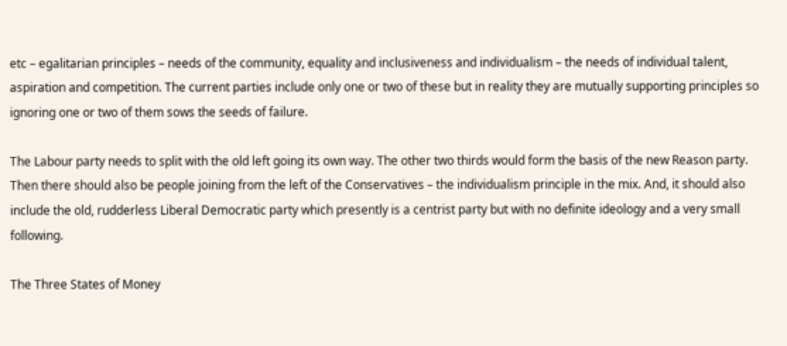etc – egalitarian principles – needs of the community, equality and inclusiveness and individualism – the needs of individual talent, aspiration and competition. The current parties include only one or two of these but in reality they are mutually supporting principles so ignoring one or two of them sows the seeds of failure.

The Labour party needs to split with the old left going its own way. The other two thirds would form the basis of the new Reason party. Then there should also be people joining from the left of the Conservatives – the individualism principle in the mix. And, it should also include the old, rudderless Liberal Democratic party which presently is a centrist party but with no definite ideology and a very small following.

The Three States of Money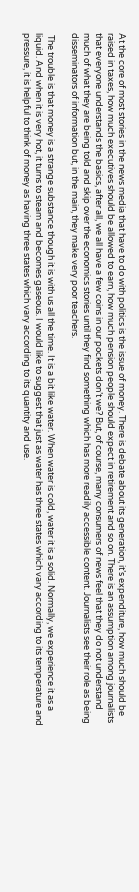At the core of most stories in the news media that have to do with politics is the issue of money. There is debate about its generation, it’s expenditure, how much should be raised in taxes, how much executives should be allowed to earn, how much pension people should expect in retirement and so on. There is an assumption among journalists that everyone understands the basics, after all, we all have a few coins in our pockets don’t we? But, of course, many consumers of news feel that they do not understand much of what they are being told and skip over the economics stories until they find something which has more readily accessible content. Journalists see their role as being disseminators of information but, in the main, they make very poor teachers.

 The trouble is that money is a strange substance though it is with us all the time. It is a bit like water. When water is cold, water it is a solid. Normally, we experience it as a liquid. And when it is very hot, it turns to steam and becomes gaseous. I would like to suggest that just as water has three states which vary according to its temperature and pressure, it is helpful to think of money as having three states which vary according to its quantity and use.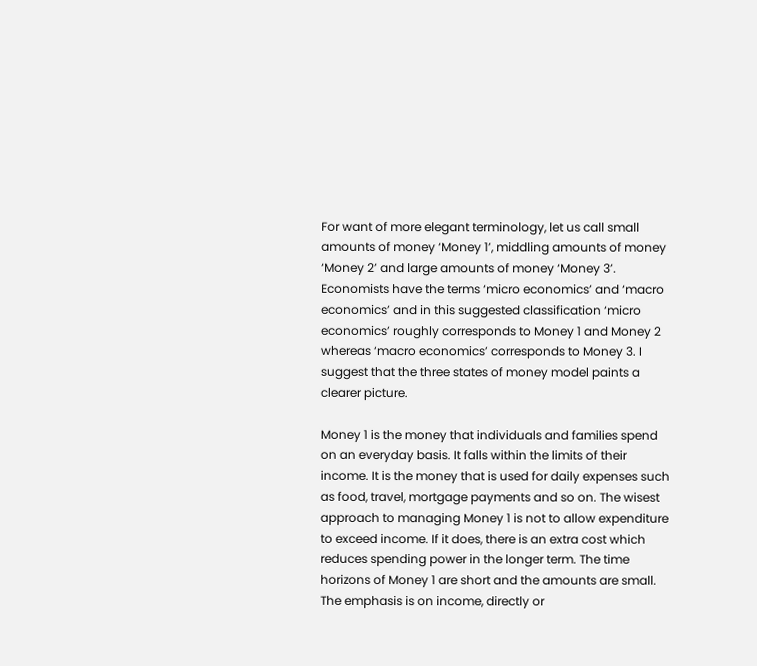For want of more elegant terminology, let us call small amounts of money ‘Money 1’, middling amounts of money ‘Money 2’ and large amounts of money ‘Money 3’. Economists have the terms ‘micro economics’ and ‘macro economics’ and in this suggested classification ‘micro economics’ roughly corresponds to Money 1 and Money 2 whereas ‘macro economics’ corresponds to Money 3. I suggest that the three states of money model paints a clearer picture.

Money 1 is the money that individuals and families spend on an everyday basis. It falls within the limits of their income. It is the money that is used for daily expenses such as food, travel, mortgage payments and so on. The wisest approach to managing Money 1 is not to allow expenditure to exceed income. If it does, there is an extra cost which reduces spending power in the longer term. The time horizons of Money 1 are short and the amounts are small. The emphasis is on income, directly or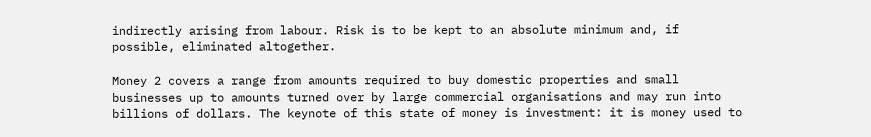indirectly arising from labour. Risk is to be kept to an absolute minimum and, if possible, eliminated altogether.

Money 2 covers a range from amounts required to buy domestic properties and small businesses up to amounts turned over by large commercial organisations and may run into billions of dollars. The keynote of this state of money is investment: it is money used to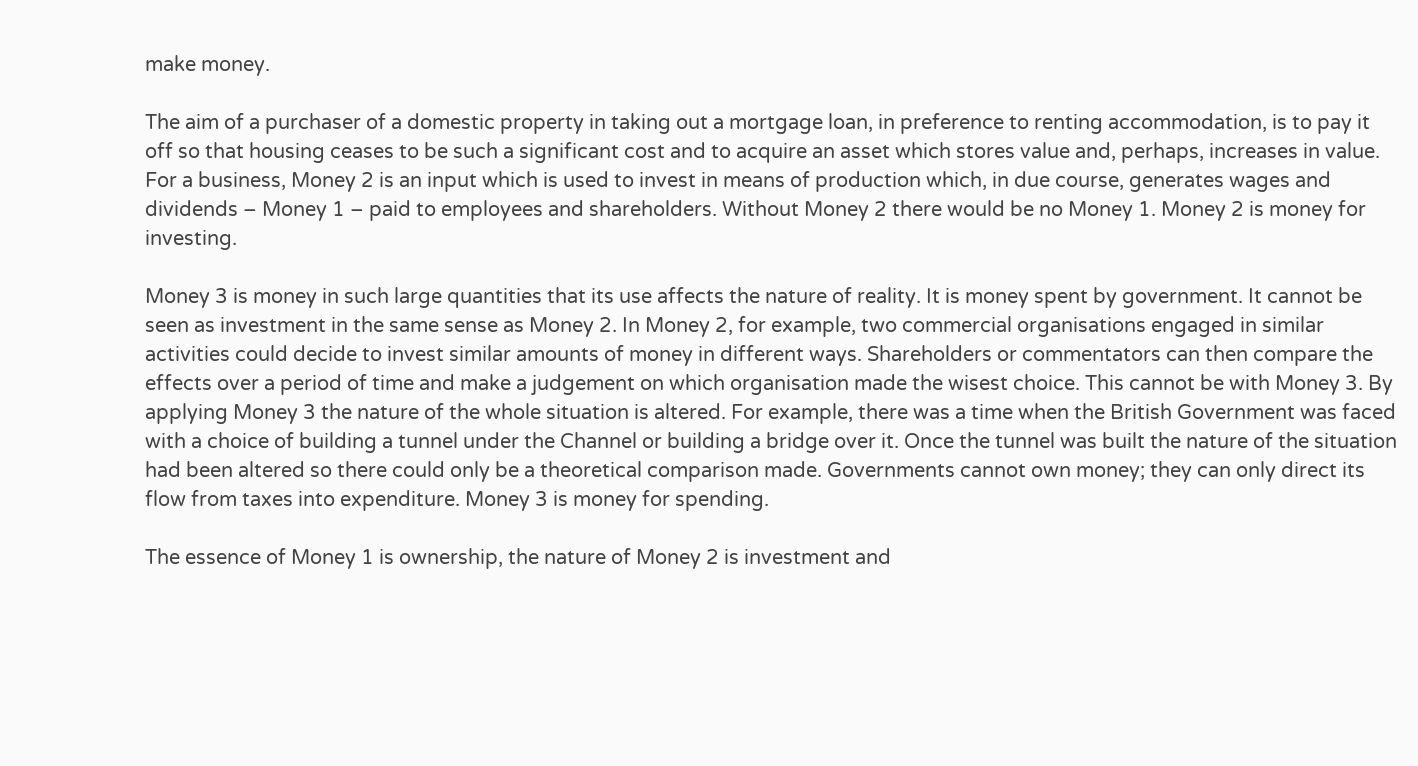make money.

The aim of a purchaser of a domestic property in taking out a mortgage loan, in preference to renting accommodation, is to pay it off so that housing ceases to be such a significant cost and to acquire an asset which stores value and, perhaps, increases in value. For a business, Money 2 is an input which is used to invest in means of production which, in due course, generates wages and dividends – Money 1 – paid to employees and shareholders. Without Money 2 there would be no Money 1. Money 2 is money for investing.

Money 3 is money in such large quantities that its use affects the nature of reality. It is money spent by government. It cannot be seen as investment in the same sense as Money 2. In Money 2, for example, two commercial organisations engaged in similar activities could decide to invest similar amounts of money in different ways. Shareholders or commentators can then compare the effects over a period of time and make a judgement on which organisation made the wisest choice. This cannot be with Money 3. By applying Money 3 the nature of the whole situation is altered. For example, there was a time when the British Government was faced with a choice of building a tunnel under the Channel or building a bridge over it. Once the tunnel was built the nature of the situation had been altered so there could only be a theoretical comparison made. Governments cannot own money; they can only direct its flow from taxes into expenditure. Money 3 is money for spending.

The essence of Money 1 is ownership, the nature of Money 2 is investment and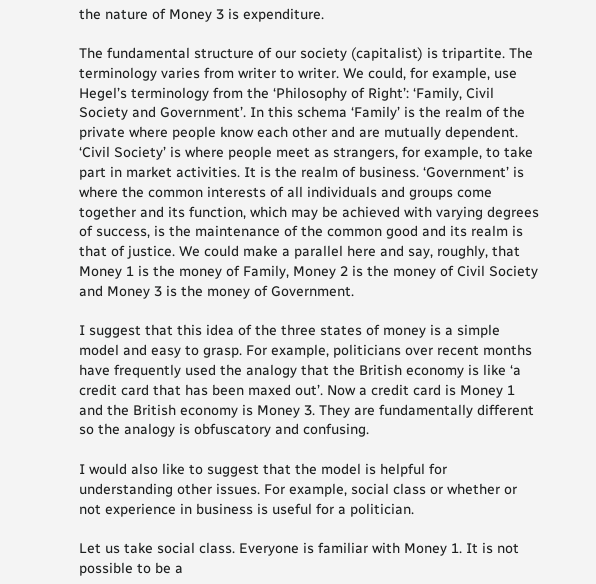the nature of Money 3 is expenditure.

The fundamental structure of our society (capitalist) is tripartite. The terminology varies from writer to writer. We could, for example, use Hegel’s terminology from the ‘Philosophy of Right’: ‘Family, Civil Society and Government’. In this schema ‘Family’ is the realm of the private where people know each other and are mutually dependent. ‘Civil Society’ is where people meet as strangers, for example, to take part in market activities. It is the realm of business. ‘Government’ is where the common interests of all individuals and groups come together and its function, which may be achieved with varying degrees of success, is the maintenance of the common good and its realm is that of justice. We could make a parallel here and say, roughly, that Money 1 is the money of Family, Money 2 is the money of Civil Society and Money 3 is the money of Government.

I suggest that this idea of the three states of money is a simple model and easy to grasp. For example, politicians over recent months have frequently used the analogy that the British economy is like ‘a credit card that has been maxed out’. Now a credit card is Money 1 and the British economy is Money 3. They are fundamentally different so the analogy is obfuscatory and confusing.

I would also like to suggest that the model is helpful for understanding other issues. For example, social class or whether or not experience in business is useful for a politician.

Let us take social class. Everyone is familiar with Money 1. It is not possible to be a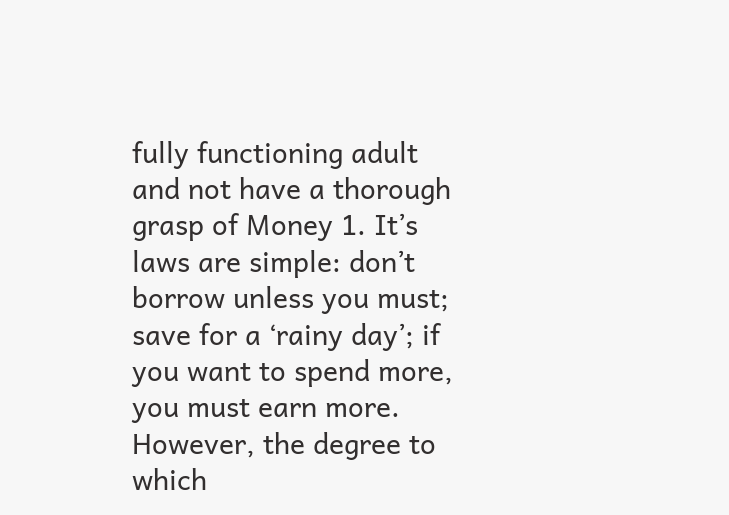fully functioning adult and not have a thorough grasp of Money 1. It’s laws are simple: don’t borrow unless you must; save for a ‘rainy day’; if you want to spend more, you must earn more. However, the degree to which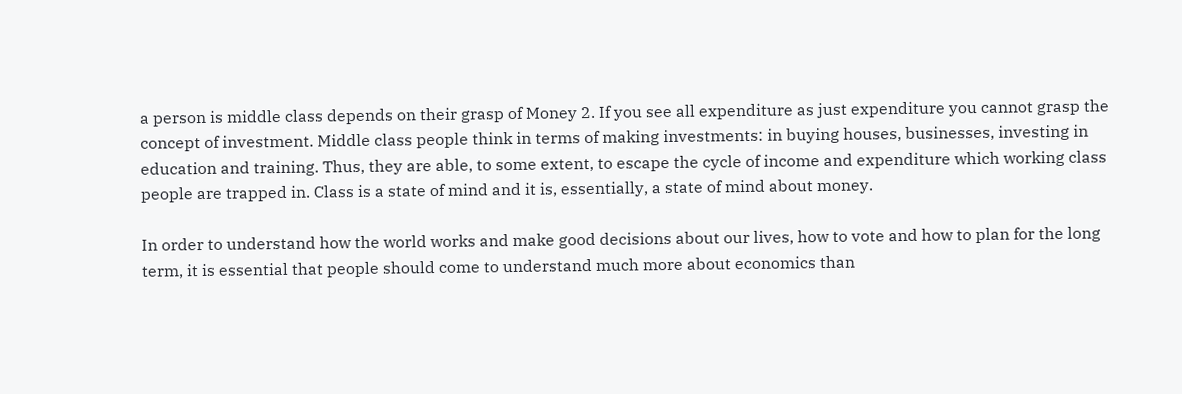a person is middle class depends on their grasp of Money 2. If you see all expenditure as just expenditure you cannot grasp the concept of investment. Middle class people think in terms of making investments: in buying houses, businesses, investing in education and training. Thus, they are able, to some extent, to escape the cycle of income and expenditure which working class people are trapped in. Class is a state of mind and it is, essentially, a state of mind about money.

In order to understand how the world works and make good decisions about our lives, how to vote and how to plan for the long term, it is essential that people should come to understand much more about economics than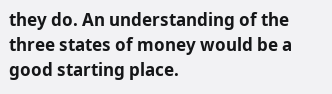they do. An understanding of the three states of money would be a good starting place.